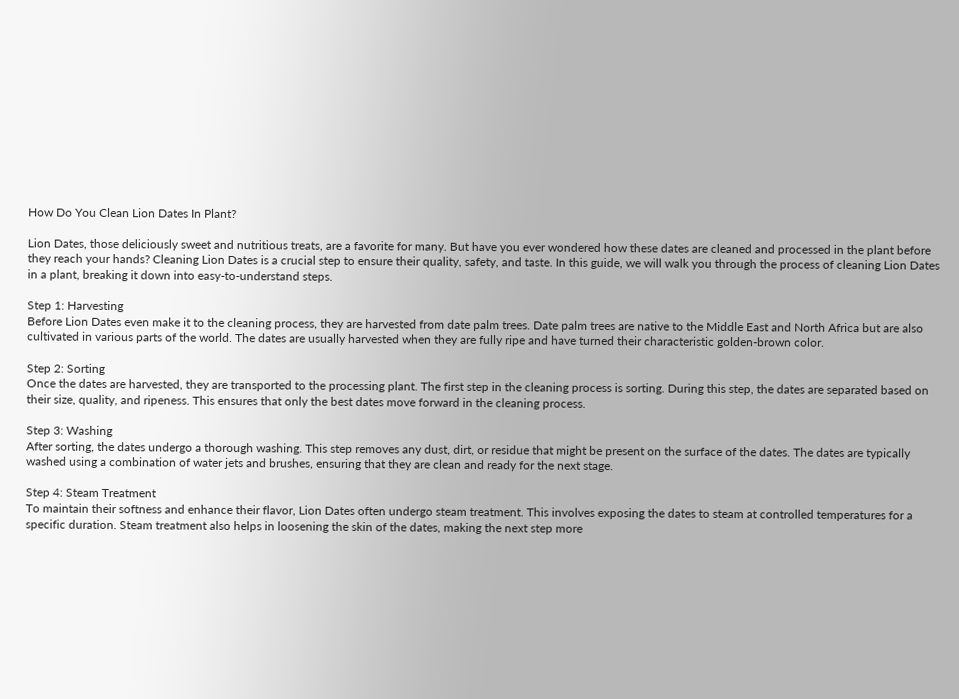How Do You Clean Lion Dates In Plant?

Lion Dates, those deliciously sweet and nutritious treats, are a favorite for many. But have you ever wondered how these dates are cleaned and processed in the plant before they reach your hands? Cleaning Lion Dates is a crucial step to ensure their quality, safety, and taste. In this guide, we will walk you through the process of cleaning Lion Dates in a plant, breaking it down into easy-to-understand steps.

Step 1: Harvesting
Before Lion Dates even make it to the cleaning process, they are harvested from date palm trees. Date palm trees are native to the Middle East and North Africa but are also cultivated in various parts of the world. The dates are usually harvested when they are fully ripe and have turned their characteristic golden-brown color.

Step 2: Sorting
Once the dates are harvested, they are transported to the processing plant. The first step in the cleaning process is sorting. During this step, the dates are separated based on their size, quality, and ripeness. This ensures that only the best dates move forward in the cleaning process.

Step 3: Washing
After sorting, the dates undergo a thorough washing. This step removes any dust, dirt, or residue that might be present on the surface of the dates. The dates are typically washed using a combination of water jets and brushes, ensuring that they are clean and ready for the next stage.

Step 4: Steam Treatment
To maintain their softness and enhance their flavor, Lion Dates often undergo steam treatment. This involves exposing the dates to steam at controlled temperatures for a specific duration. Steam treatment also helps in loosening the skin of the dates, making the next step more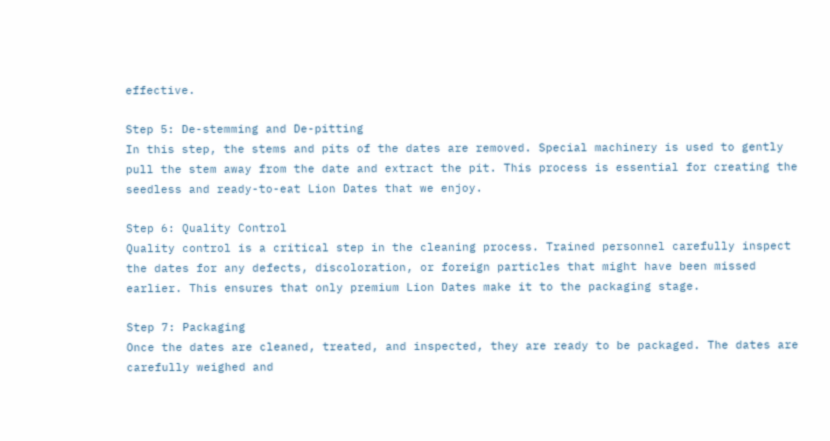effective.

Step 5: De-stemming and De-pitting
In this step, the stems and pits of the dates are removed. Special machinery is used to gently pull the stem away from the date and extract the pit. This process is essential for creating the seedless and ready-to-eat Lion Dates that we enjoy.

Step 6: Quality Control
Quality control is a critical step in the cleaning process. Trained personnel carefully inspect the dates for any defects, discoloration, or foreign particles that might have been missed earlier. This ensures that only premium Lion Dates make it to the packaging stage.

Step 7: Packaging
Once the dates are cleaned, treated, and inspected, they are ready to be packaged. The dates are carefully weighed and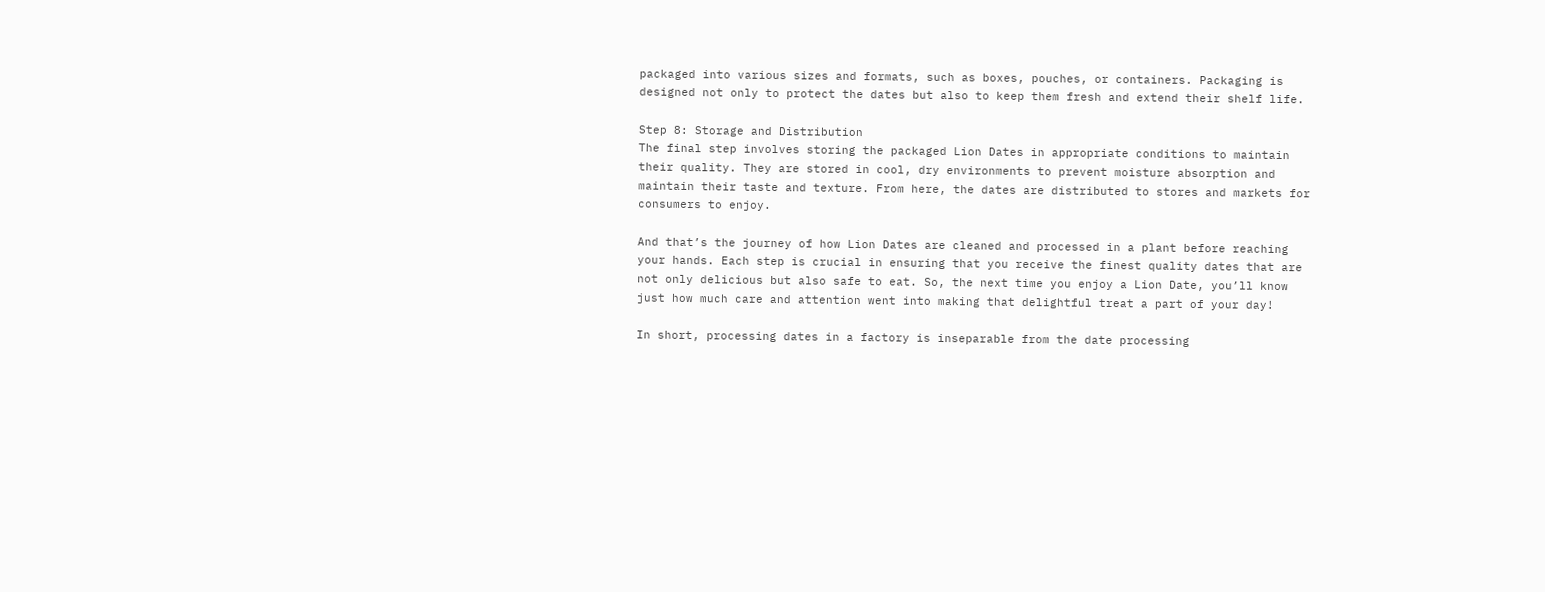packaged into various sizes and formats, such as boxes, pouches, or containers. Packaging is designed not only to protect the dates but also to keep them fresh and extend their shelf life.

Step 8: Storage and Distribution
The final step involves storing the packaged Lion Dates in appropriate conditions to maintain their quality. They are stored in cool, dry environments to prevent moisture absorption and maintain their taste and texture. From here, the dates are distributed to stores and markets for consumers to enjoy.

And that’s the journey of how Lion Dates are cleaned and processed in a plant before reaching your hands. Each step is crucial in ensuring that you receive the finest quality dates that are not only delicious but also safe to eat. So, the next time you enjoy a Lion Date, you’ll know just how much care and attention went into making that delightful treat a part of your day!

In short, processing dates in a factory is inseparable from the date processing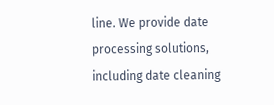line. We provide date processing solutions, including date cleaning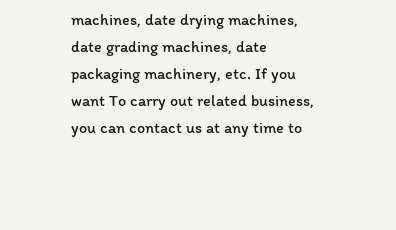machines, date drying machines, date grading machines, date packaging machinery, etc. If you want To carry out related business, you can contact us at any time to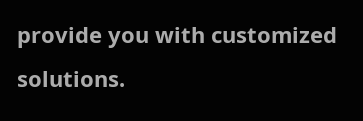provide you with customized solutions.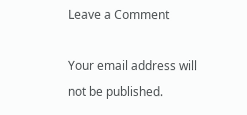Leave a Comment

Your email address will not be published.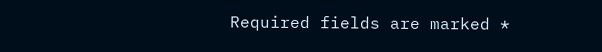Required fields are marked *